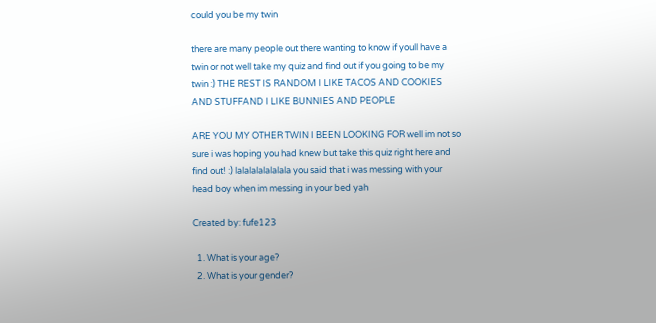could you be my twin

there are many people out there wanting to know if youll have a twin or not well take my quiz and find out if you going to be my twin :) THE REST IS RANDOM I LIKE TACOS AND COOKIES AND STUFFAND I LIKE BUNNIES AND PEOPLE

ARE YOU MY OTHER TWIN I BEEN LOOKING FOR well im not so sure i was hoping you had knew but take this quiz right here and find out! :) lalalalalalalala you said that i was messing with your head boy when im messing in your bed yah

Created by: fufe123

  1. What is your age?
  2. What is your gender?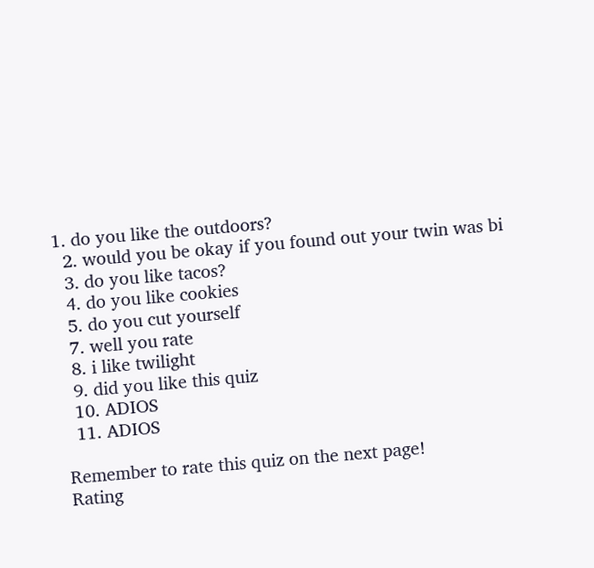1. do you like the outdoors?
  2. would you be okay if you found out your twin was bi
  3. do you like tacos?
  4. do you like cookies
  5. do you cut yourself
  7. well you rate
  8. i like twilight
  9. did you like this quiz
  10. ADIOS
  11. ADIOS

Remember to rate this quiz on the next page!
Rating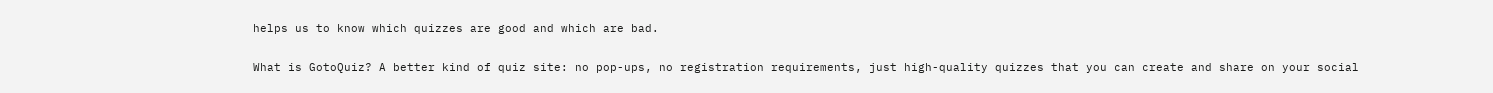helps us to know which quizzes are good and which are bad.

What is GotoQuiz? A better kind of quiz site: no pop-ups, no registration requirements, just high-quality quizzes that you can create and share on your social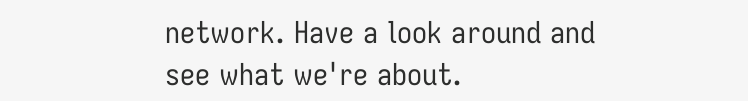network. Have a look around and see what we're about.